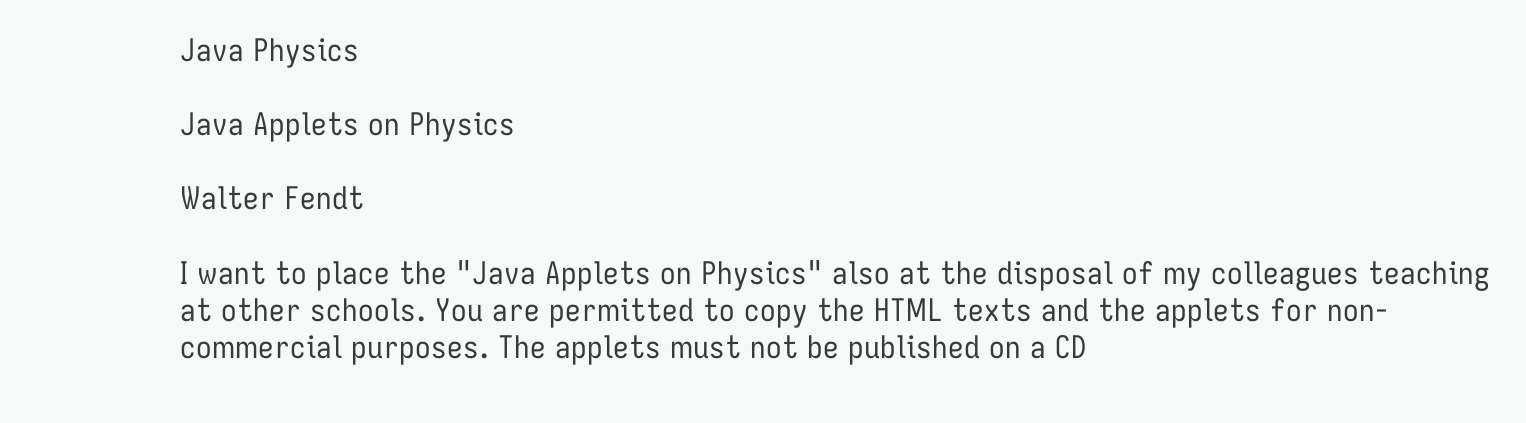Java Physics

Java Applets on Physics

Walter Fendt

I want to place the "Java Applets on Physics" also at the disposal of my colleagues teaching at other schools. You are permitted to copy the HTML texts and the applets for non-commercial purposes. The applets must not be published on a CD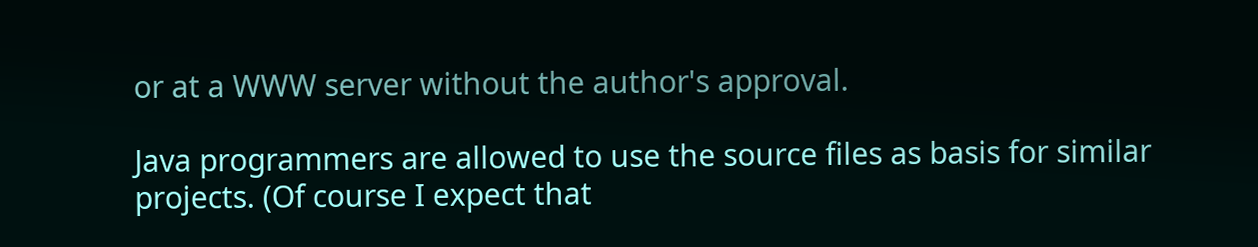or at a WWW server without the author's approval.

Java programmers are allowed to use the source files as basis for similar projects. (Of course I expect that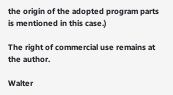the origin of the adopted program parts is mentioned in this case.)

The right of commercial use remains at the author.

Walter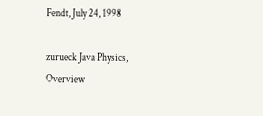Fendt, July 24, 1998

zurueck Java Physics, Overview